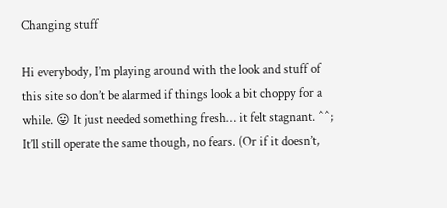Changing stuff

Hi everybody, I’m playing around with the look and stuff of this site so don’t be alarmed if things look a bit choppy for a while. 😛 It just needed something fresh… it felt stagnant. ^^; It’ll still operate the same though, no fears. (Or if it doesn’t,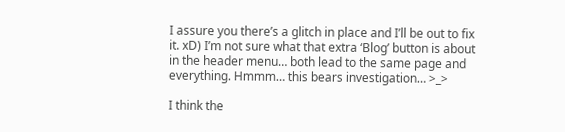I assure you there’s a glitch in place and I’ll be out to fix it. xD) I’m not sure what that extra ‘Blog’ button is about in the header menu… both lead to the same page and everything. Hmmm… this bears investigation… >_>

I think the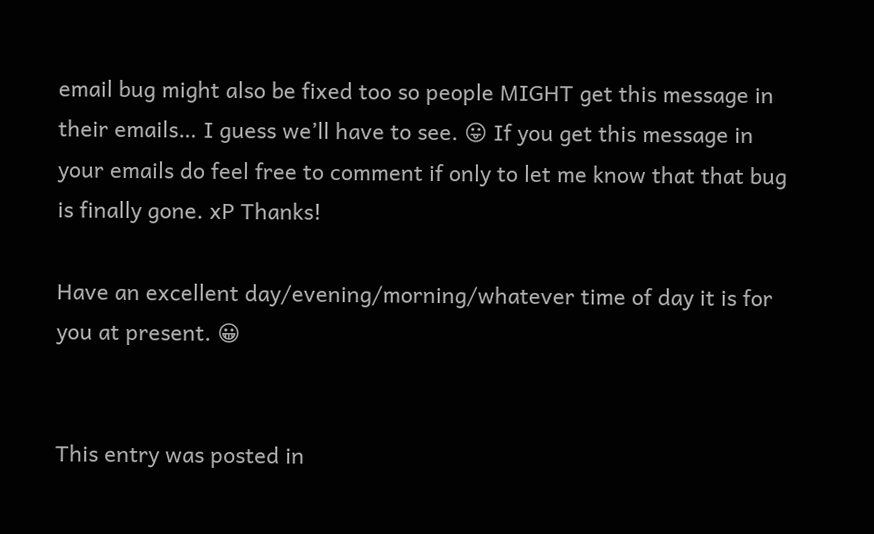email bug might also be fixed too so people MIGHT get this message in their emails… I guess we’ll have to see. 😛 If you get this message in your emails do feel free to comment if only to let me know that that bug is finally gone. xP Thanks!

Have an excellent day/evening/morning/whatever time of day it is for you at present. 😀


This entry was posted in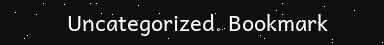Uncategorized. Bookmark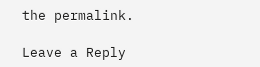the permalink.

Leave a Reply